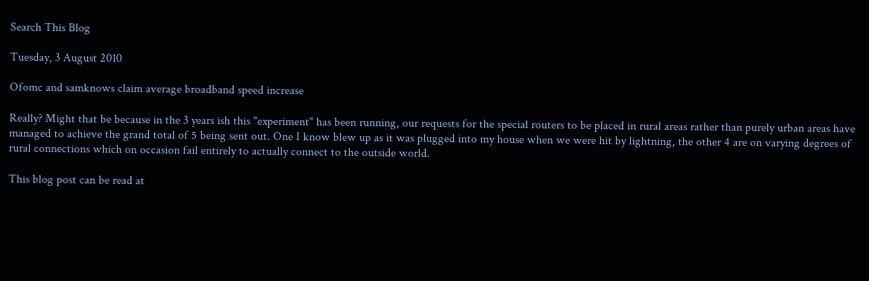Search This Blog

Tuesday, 3 August 2010

Ofomc and samknows claim average broadband speed increase

Really? Might that be because in the 3 years ish this "experiment" has been running, our requests for the special routers to be placed in rural areas rather than purely urban areas have managed to achieve the grand total of 5 being sent out. One I know blew up as it was plugged into my house when we were hit by lightning, the other 4 are on varying degrees of rural connections which on occasion fail entirely to actually connect to the outside world.

This blog post can be read at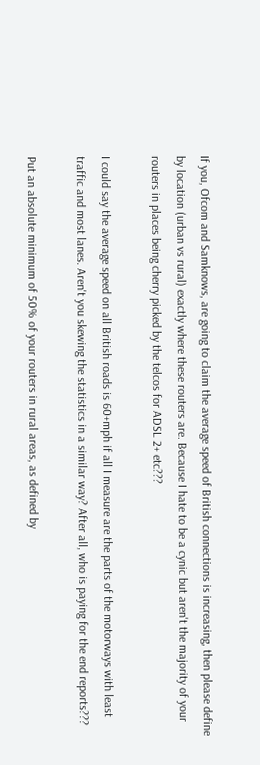If you, Ofcom and Samknows, are going to claim the average speed of British connections is increasing, then please define by location (urban vs rural) exactly where these routers are. Because I hate to be a cynic but aren't the majority of your routers in places being cherry picked by the telcos for ADSL 2+ etc???

I could say the average speed on all British roads is 60+mph if all I measure are the parts of the motorways with least traffic and most lanes. Aren't you skewing the statistics in a similar way? After all, who is paying for the end reports???

Put an absolute minimum of 50% of your routers in rural areas, as defined by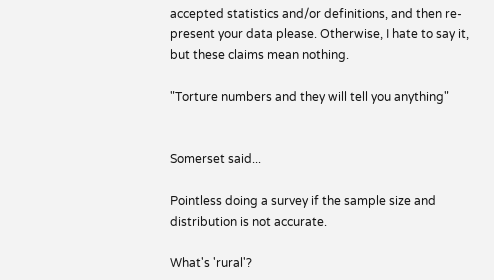accepted statistics and/or definitions, and then re-present your data please. Otherwise, I hate to say it, but these claims mean nothing.

"Torture numbers and they will tell you anything"


Somerset said...

Pointless doing a survey if the sample size and distribution is not accurate.

What's 'rural'?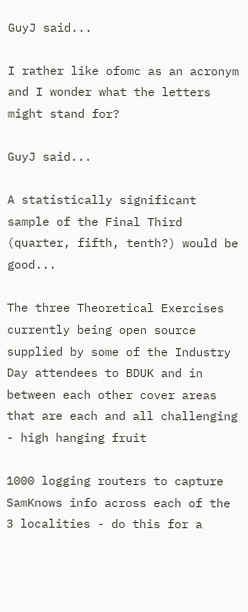GuyJ said...

I rather like ofomc as an acronym and I wonder what the letters might stand for?

GuyJ said...

A statistically significant sample of the Final Third (quarter, fifth, tenth?) would be good...

The three Theoretical Exercises currently being open source supplied by some of the Industry Day attendees to BDUK and in between each other cover areas that are each and all challenging - high hanging fruit

1000 logging routers to capture SamKnows info across each of the 3 localities - do this for a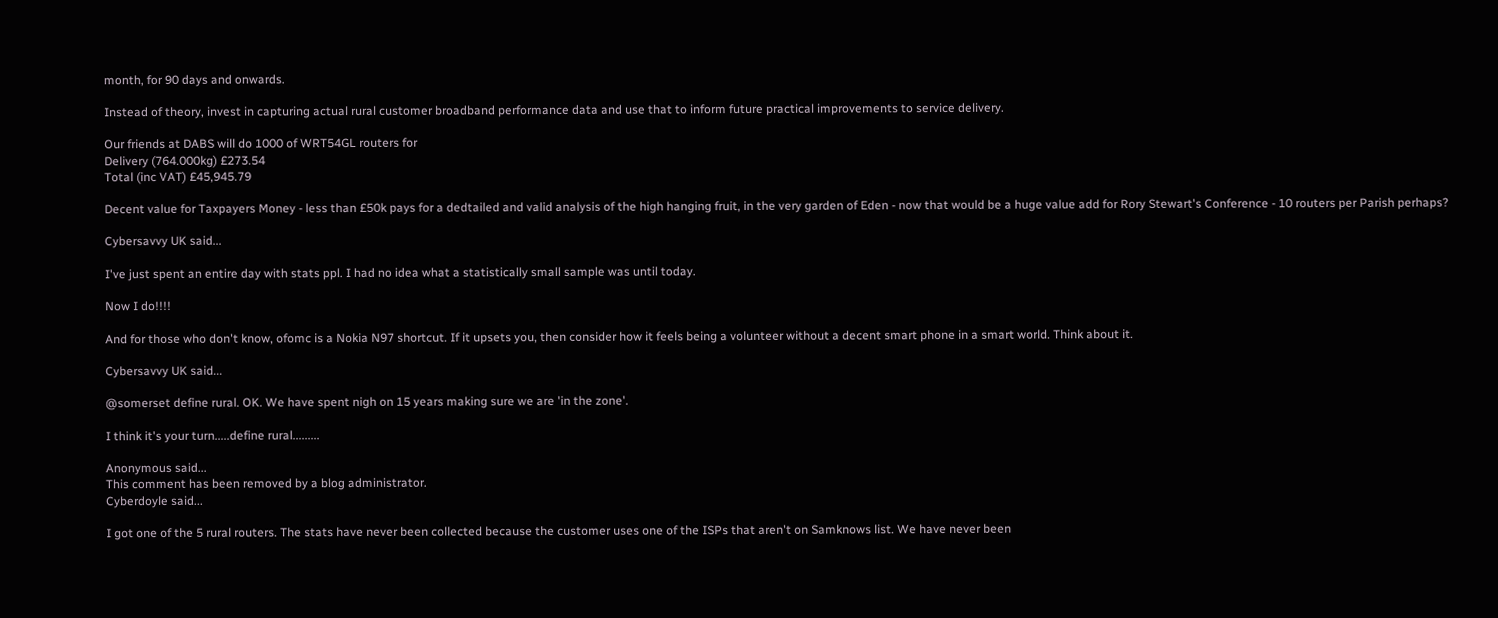month, for 90 days and onwards.

Instead of theory, invest in capturing actual rural customer broadband performance data and use that to inform future practical improvements to service delivery.

Our friends at DABS will do 1000 of WRT54GL routers for
Delivery (764.000kg) £273.54
Total (inc VAT) £45,945.79

Decent value for Taxpayers Money - less than £50k pays for a dedtailed and valid analysis of the high hanging fruit, in the very garden of Eden - now that would be a huge value add for Rory Stewart's Conference - 10 routers per Parish perhaps?

Cybersavvy UK said...

I've just spent an entire day with stats ppl. I had no idea what a statistically small sample was until today.

Now I do!!!!

And for those who don't know, ofomc is a Nokia N97 shortcut. If it upsets you, then consider how it feels being a volunteer without a decent smart phone in a smart world. Think about it.

Cybersavvy UK said...

@somerset define rural. OK. We have spent nigh on 15 years making sure we are 'in the zone'.

I think it's your turn.....define rural.........

Anonymous said...
This comment has been removed by a blog administrator.
Cyberdoyle said...

I got one of the 5 rural routers. The stats have never been collected because the customer uses one of the ISPs that aren't on Samknows list. We have never been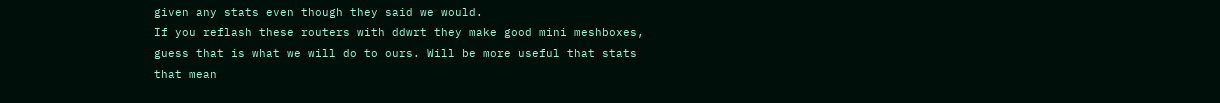given any stats even though they said we would.
If you reflash these routers with ddwrt they make good mini meshboxes, guess that is what we will do to ours. Will be more useful that stats that mean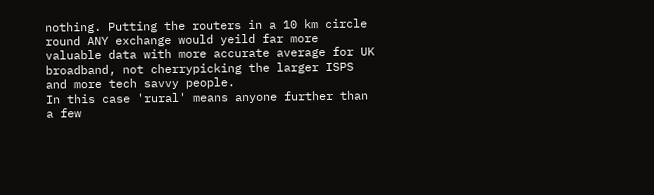nothing. Putting the routers in a 10 km circle round ANY exchange would yeild far more valuable data with more accurate average for UK broadband, not cherrypicking the larger ISPS and more tech savvy people.
In this case 'rural' means anyone further than a few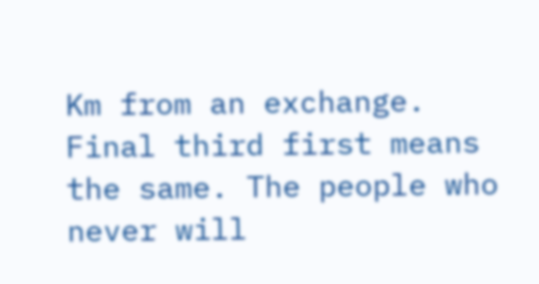Km from an exchange. Final third first means the same. The people who never will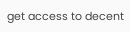get access to decent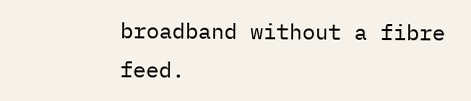broadband without a fibre feed.